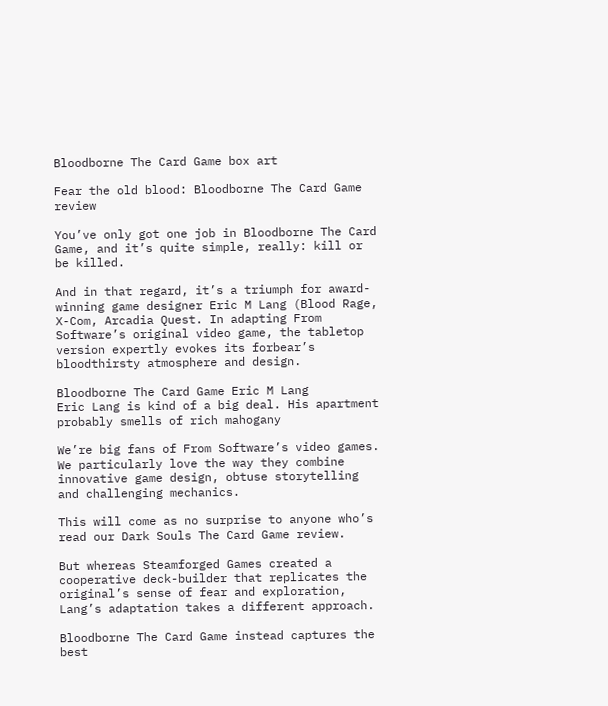Bloodborne The Card Game box art

Fear the old blood: Bloodborne The Card Game review

You’ve only got one job in Bloodborne The Card Game, and it’s quite simple, really: kill or be killed.

And in that regard, it’s a triumph for award-winning game designer Eric M Lang (Blood Rage, X-Com, Arcadia Quest. In adapting From Software’s original video game, the tabletop version expertly evokes its forbear’s bloodthirsty atmosphere and design.

Bloodborne The Card Game Eric M Lang
Eric Lang is kind of a big deal. His apartment probably smells of rich mahogany

We’re big fans of From Software’s video games. We particularly love the way they combine innovative game design, obtuse storytelling and challenging mechanics.

This will come as no surprise to anyone who’s read our Dark Souls The Card Game review.

But whereas Steamforged Games created a cooperative deck-builder that replicates the original’s sense of fear and exploration, Lang’s adaptation takes a different approach.

Bloodborne The Card Game instead captures the best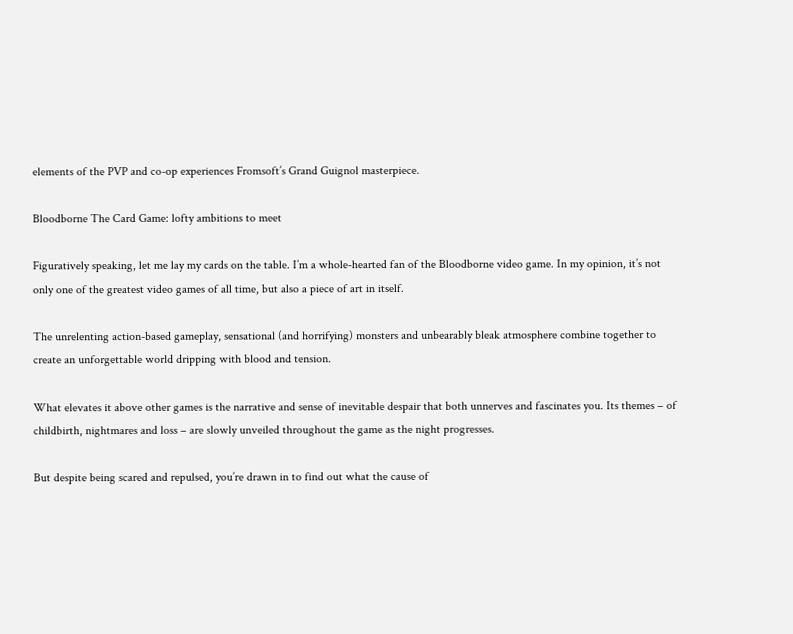elements of the PVP and co-op experiences Fromsoft’s Grand Guignol masterpiece.

Bloodborne The Card Game: lofty ambitions to meet

Figuratively speaking, let me lay my cards on the table. I’m a whole-hearted fan of the Bloodborne video game. In my opinion, it’s not only one of the greatest video games of all time, but also a piece of art in itself.

The unrelenting action-based gameplay, sensational (and horrifying) monsters and unbearably bleak atmosphere combine together to create an unforgettable world dripping with blood and tension.

What elevates it above other games is the narrative and sense of inevitable despair that both unnerves and fascinates you. Its themes – of childbirth, nightmares and loss – are slowly unveiled throughout the game as the night progresses.

But despite being scared and repulsed, you’re drawn in to find out what the cause of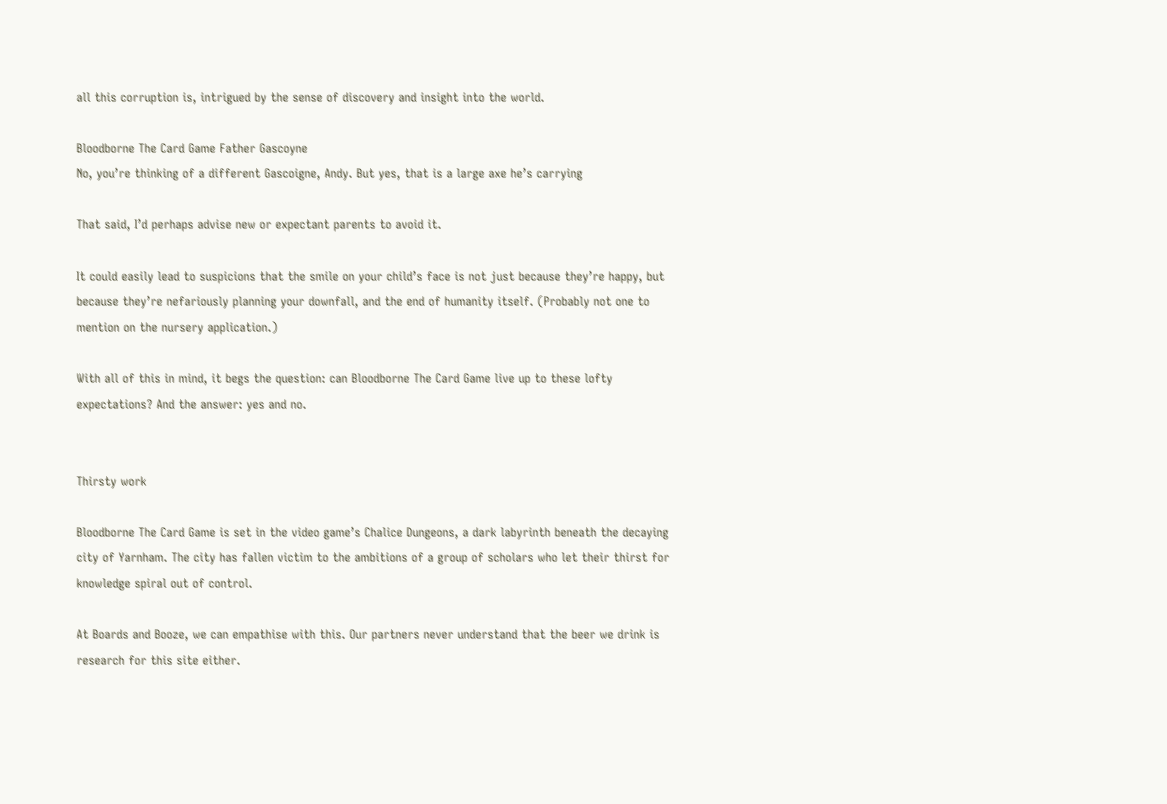all this corruption is, intrigued by the sense of discovery and insight into the world.

Bloodborne The Card Game Father Gascoyne
No, you’re thinking of a different Gascoigne, Andy. But yes, that is a large axe he’s carrying

That said, I’d perhaps advise new or expectant parents to avoid it.

It could easily lead to suspicions that the smile on your child’s face is not just because they’re happy, but because they’re nefariously planning your downfall, and the end of humanity itself. (Probably not one to mention on the nursery application.)

With all of this in mind, it begs the question: can Bloodborne The Card Game live up to these lofty expectations? And the answer: yes and no.


Thirsty work

Bloodborne The Card Game is set in the video game’s Chalice Dungeons, a dark labyrinth beneath the decaying city of Yarnham. The city has fallen victim to the ambitions of a group of scholars who let their thirst for knowledge spiral out of control.

At Boards and Booze, we can empathise with this. Our partners never understand that the beer we drink is research for this site either.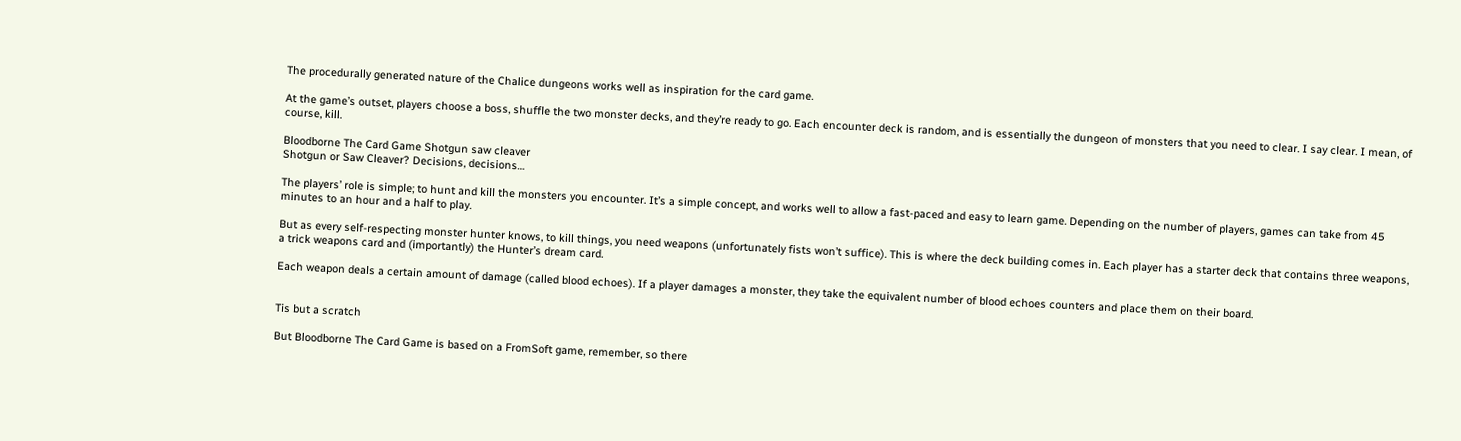The procedurally generated nature of the Chalice dungeons works well as inspiration for the card game.

At the game’s outset, players choose a boss, shuffle the two monster decks, and they’re ready to go. Each encounter deck is random, and is essentially the dungeon of monsters that you need to clear. I say clear. I mean, of course, kill.

Bloodborne The Card Game Shotgun saw cleaver
Shotgun or Saw Cleaver? Decisions, decisions…

The players’ role is simple; to hunt and kill the monsters you encounter. It’s a simple concept, and works well to allow a fast-paced and easy to learn game. Depending on the number of players, games can take from 45 minutes to an hour and a half to play.

But as every self-respecting monster hunter knows, to kill things, you need weapons (unfortunately fists won’t suffice). This is where the deck building comes in. Each player has a starter deck that contains three weapons, a trick weapons card and (importantly) the Hunter’s dream card.

Each weapon deals a certain amount of damage (called blood echoes). If a player damages a monster, they take the equivalent number of blood echoes counters and place them on their board.


Tis but a scratch

But Bloodborne The Card Game is based on a FromSoft game, remember, so there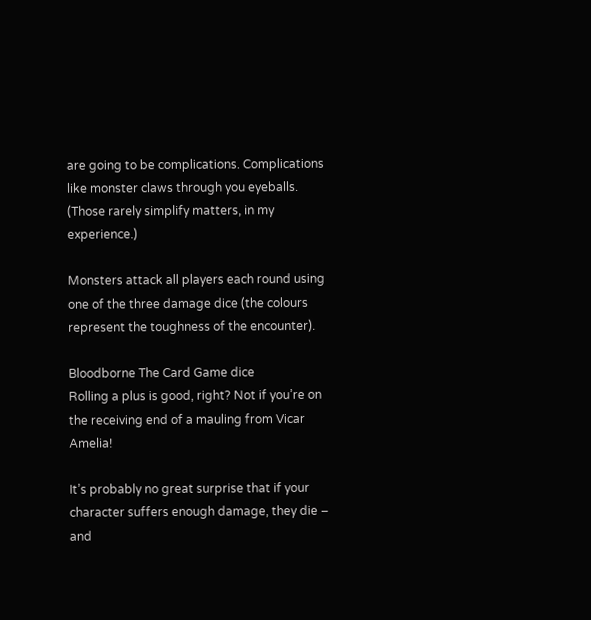are going to be complications. Complications like monster claws through you eyeballs. (Those rarely simplify matters, in my experience.)

Monsters attack all players each round using one of the three damage dice (the colours represent the toughness of the encounter).

Bloodborne The Card Game dice
Rolling a plus is good, right? Not if you’re on the receiving end of a mauling from Vicar Amelia!

It’s probably no great surprise that if your character suffers enough damage, they die – and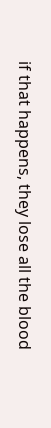if that happens, they lose all the blood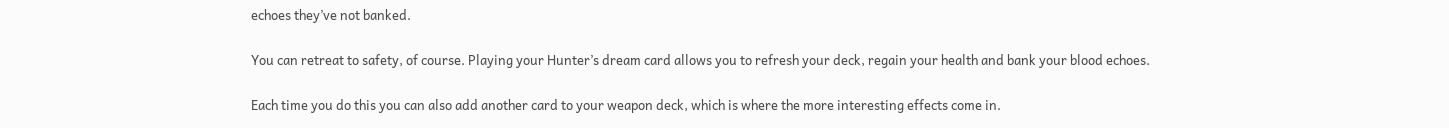echoes they’ve not banked.

You can retreat to safety, of course. Playing your Hunter’s dream card allows you to refresh your deck, regain your health and bank your blood echoes.

Each time you do this you can also add another card to your weapon deck, which is where the more interesting effects come in.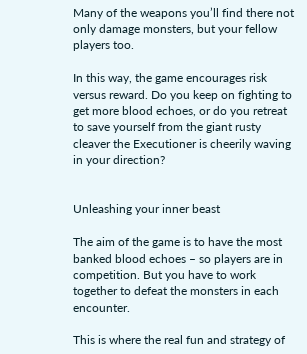Many of the weapons you’ll find there not only damage monsters, but your fellow players too.

In this way, the game encourages risk versus reward. Do you keep on fighting to get more blood echoes, or do you retreat to save yourself from the giant rusty cleaver the Executioner is cheerily waving in your direction?


Unleashing your inner beast

The aim of the game is to have the most banked blood echoes – so players are in competition. But you have to work together to defeat the monsters in each encounter.

This is where the real fun and strategy of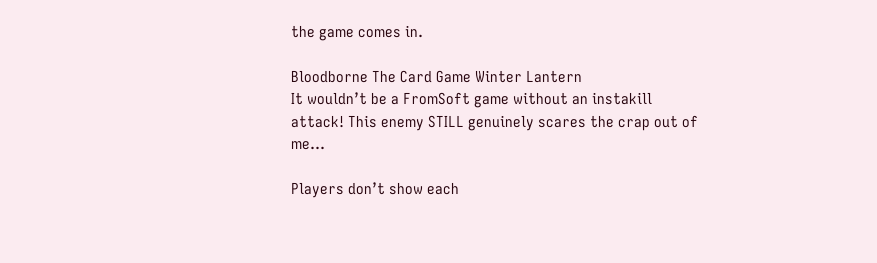the game comes in.

Bloodborne The Card Game Winter Lantern
It wouldn’t be a FromSoft game without an instakill attack! This enemy STILL genuinely scares the crap out of me…

Players don’t show each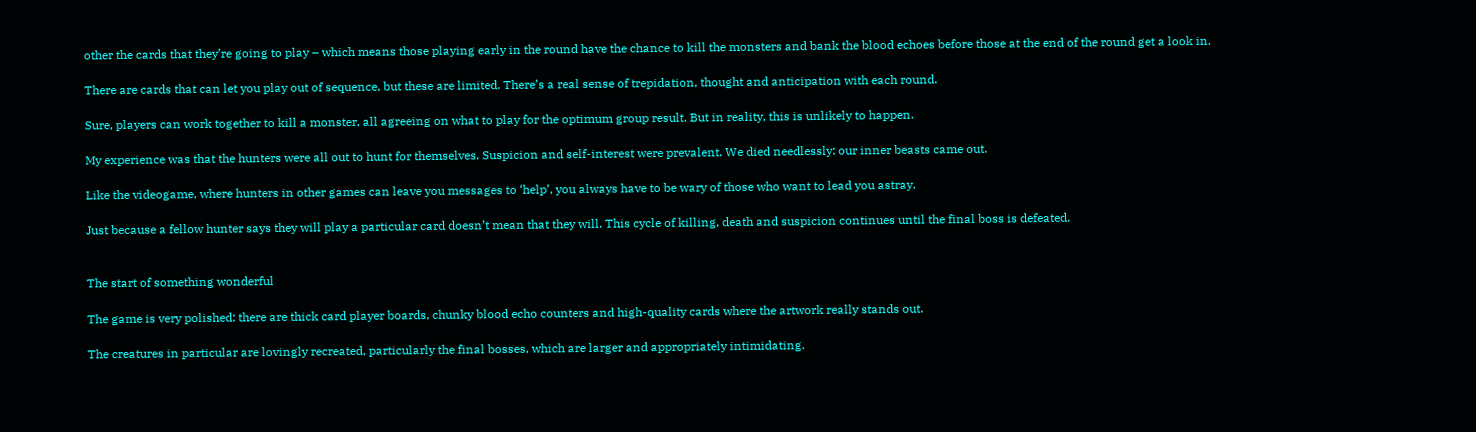other the cards that they’re going to play – which means those playing early in the round have the chance to kill the monsters and bank the blood echoes before those at the end of the round get a look in.

There are cards that can let you play out of sequence, but these are limited. There’s a real sense of trepidation, thought and anticipation with each round.

Sure, players can work together to kill a monster, all agreeing on what to play for the optimum group result. But in reality, this is unlikely to happen.

My experience was that the hunters were all out to hunt for themselves. Suspicion and self-interest were prevalent. We died needlessly: our inner beasts came out.

Like the videogame, where hunters in other games can leave you messages to ‘help’, you always have to be wary of those who want to lead you astray.

Just because a fellow hunter says they will play a particular card doesn’t mean that they will. This cycle of killing, death and suspicion continues until the final boss is defeated.


The start of something wonderful

The game is very polished: there are thick card player boards, chunky blood echo counters and high-quality cards where the artwork really stands out.

The creatures in particular are lovingly recreated, particularly the final bosses, which are larger and appropriately intimidating.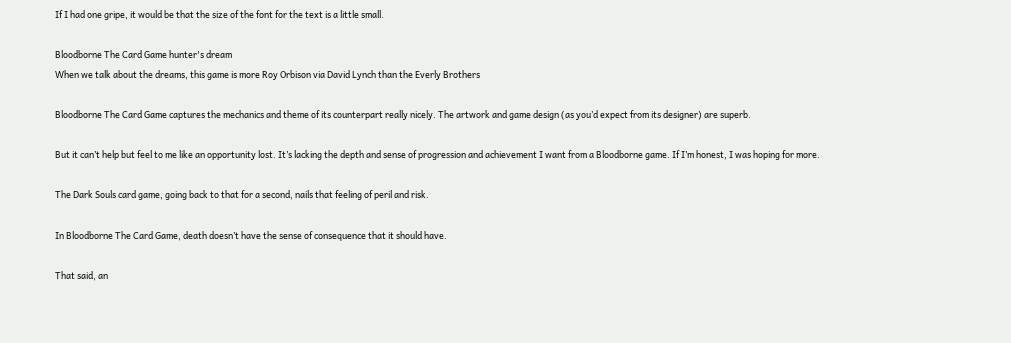If I had one gripe, it would be that the size of the font for the text is a little small.

Bloodborne The Card Game hunter's dream
When we talk about the dreams, this game is more Roy Orbison via David Lynch than the Everly Brothers

Bloodborne The Card Game captures the mechanics and theme of its counterpart really nicely. The artwork and game design (as you’d expect from its designer) are superb.

But it can’t help but feel to me like an opportunity lost. It’s lacking the depth and sense of progression and achievement I want from a Bloodborne game. If I’m honest, I was hoping for more.

The Dark Souls card game, going back to that for a second, nails that feeling of peril and risk.

In Bloodborne The Card Game, death doesn’t have the sense of consequence that it should have.

That said, an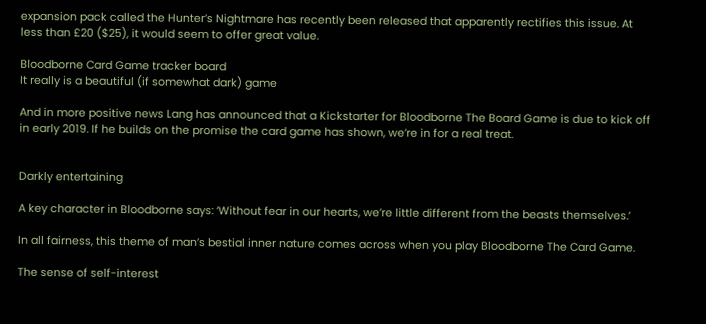expansion pack called the Hunter’s Nightmare has recently been released that apparently rectifies this issue. At less than £20 ($25), it would seem to offer great value.

Bloodborne Card Game tracker board
It really is a beautiful (if somewhat dark) game

And in more positive news Lang has announced that a Kickstarter for Bloodborne The Board Game is due to kick off in early 2019. If he builds on the promise the card game has shown, we’re in for a real treat.


Darkly entertaining

A key character in Bloodborne says: ‘Without fear in our hearts, we’re little different from the beasts themselves.’

In all fairness, this theme of man’s bestial inner nature comes across when you play Bloodborne The Card Game.

The sense of self-interest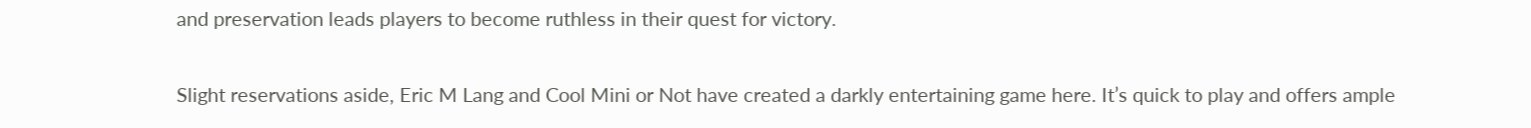and preservation leads players to become ruthless in their quest for victory.

Slight reservations aside, Eric M Lang and Cool Mini or Not have created a darkly entertaining game here. It’s quick to play and offers ample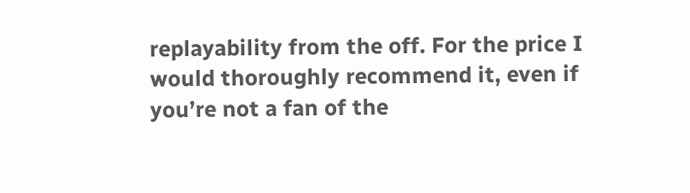replayability from the off. For the price I would thoroughly recommend it, even if you’re not a fan of the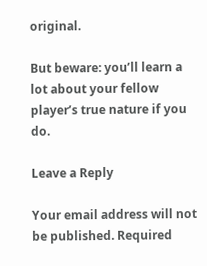original.

But beware: you’ll learn a lot about your fellow player’s true nature if you do.

Leave a Reply

Your email address will not be published. Required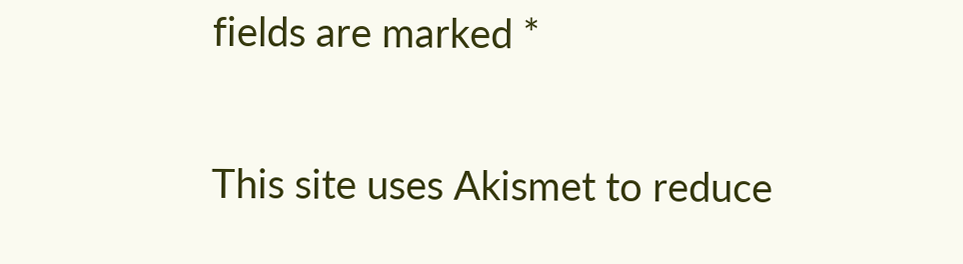fields are marked *

This site uses Akismet to reduce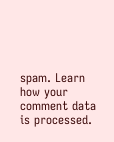spam. Learn how your comment data is processed.